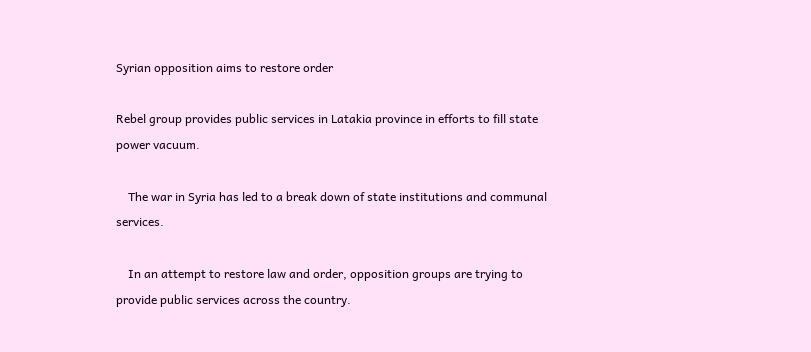Syrian opposition aims to restore order

Rebel group provides public services in Latakia province in efforts to fill state power vacuum.

    The war in Syria has led to a break down of state institutions and communal services.

    In an attempt to restore law and order, opposition groups are trying to provide public services across the country.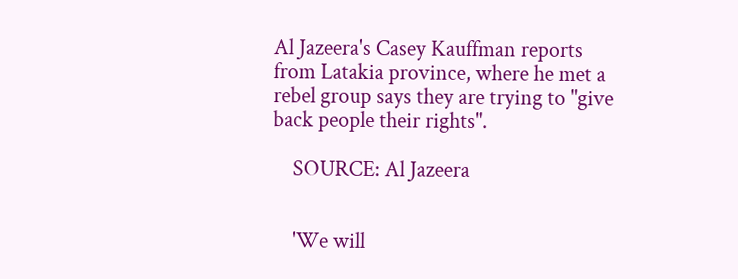Al Jazeera's Casey Kauffman reports from Latakia province, where he met a rebel group says they are trying to "give back people their rights".

    SOURCE: Al Jazeera


    'We will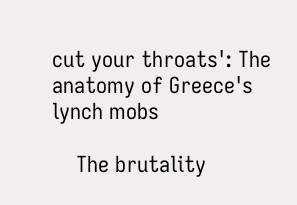cut your throats': The anatomy of Greece's lynch mobs

    The brutality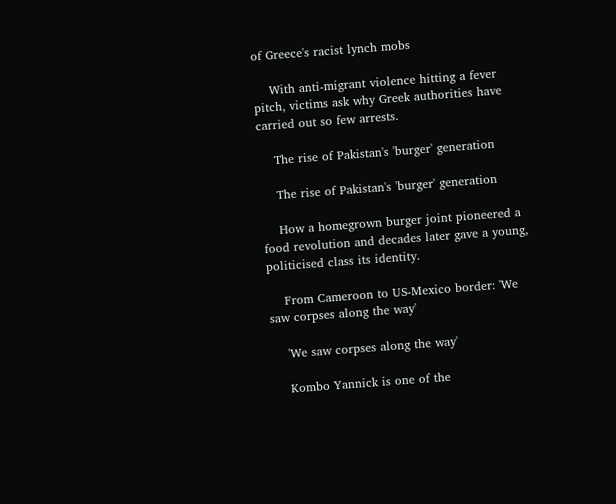of Greece's racist lynch mobs

    With anti-migrant violence hitting a fever pitch, victims ask why Greek authorities have carried out so few arrests.

    The rise of Pakistan's 'burger' generation

    The rise of Pakistan's 'burger' generation

    How a homegrown burger joint pioneered a food revolution and decades later gave a young, politicised class its identity.

    From Cameroon to US-Mexico border: 'We saw corpses along the way'

    'We saw corpses along the way'

    Kombo Yannick is one of the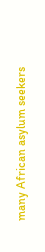many African asylum seekers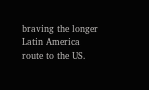braving the longer Latin America route to the US.